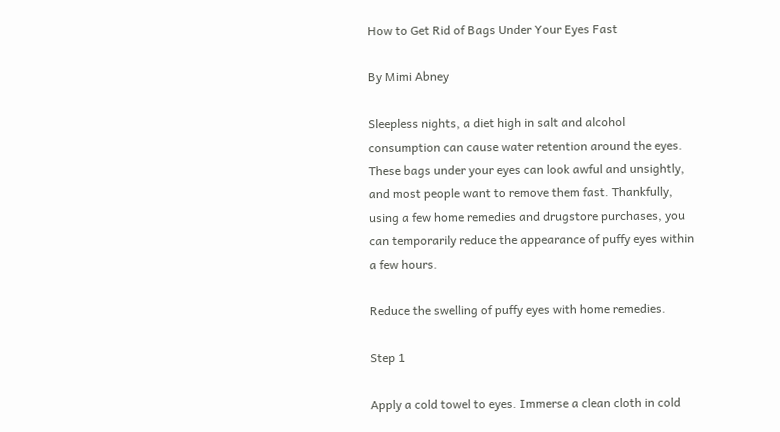How to Get Rid of Bags Under Your Eyes Fast

By Mimi Abney

Sleepless nights, a diet high in salt and alcohol consumption can cause water retention around the eyes. These bags under your eyes can look awful and unsightly, and most people want to remove them fast. Thankfully, using a few home remedies and drugstore purchases, you can temporarily reduce the appearance of puffy eyes within a few hours.

Reduce the swelling of puffy eyes with home remedies.

Step 1

Apply a cold towel to eyes. Immerse a clean cloth in cold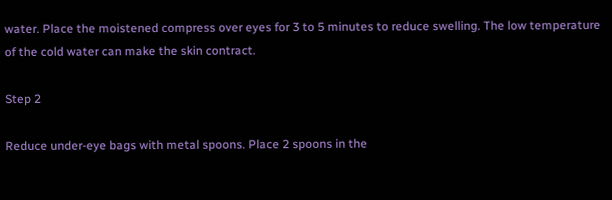water. Place the moistened compress over eyes for 3 to 5 minutes to reduce swelling. The low temperature of the cold water can make the skin contract.

Step 2

Reduce under-eye bags with metal spoons. Place 2 spoons in the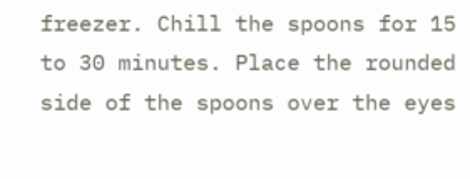freezer. Chill the spoons for 15 to 30 minutes. Place the rounded side of the spoons over the eyes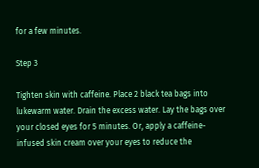for a few minutes.

Step 3

Tighten skin with caffeine. Place 2 black tea bags into lukewarm water. Drain the excess water. Lay the bags over your closed eyes for 5 minutes. Or, apply a caffeine-infused skin cream over your eyes to reduce the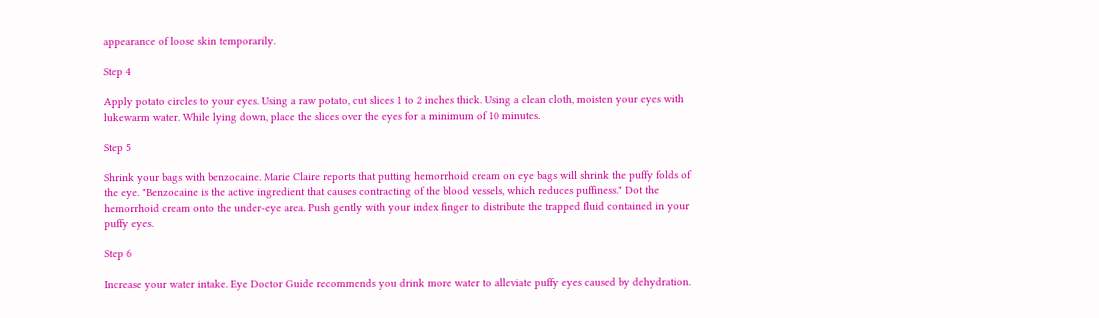appearance of loose skin temporarily.

Step 4

Apply potato circles to your eyes. Using a raw potato, cut slices 1 to 2 inches thick. Using a clean cloth, moisten your eyes with lukewarm water. While lying down, place the slices over the eyes for a minimum of 10 minutes.

Step 5

Shrink your bags with benzocaine. Marie Claire reports that putting hemorrhoid cream on eye bags will shrink the puffy folds of the eye. "Benzocaine is the active ingredient that causes contracting of the blood vessels, which reduces puffiness." Dot the hemorrhoid cream onto the under-eye area. Push gently with your index finger to distribute the trapped fluid contained in your puffy eyes.

Step 6

Increase your water intake. Eye Doctor Guide recommends you drink more water to alleviate puffy eyes caused by dehydration.